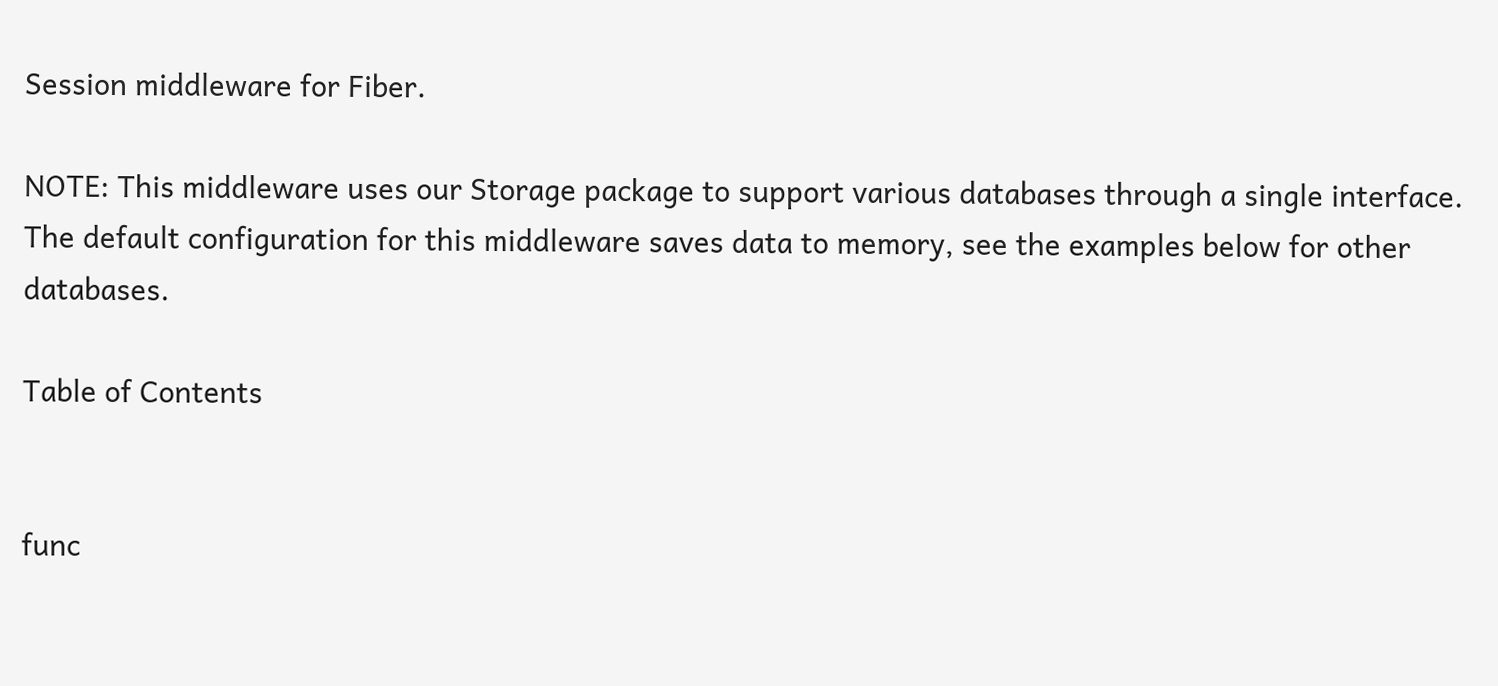Session middleware for Fiber.

NOTE: This middleware uses our Storage package to support various databases through a single interface. The default configuration for this middleware saves data to memory, see the examples below for other databases.

Table of Contents


func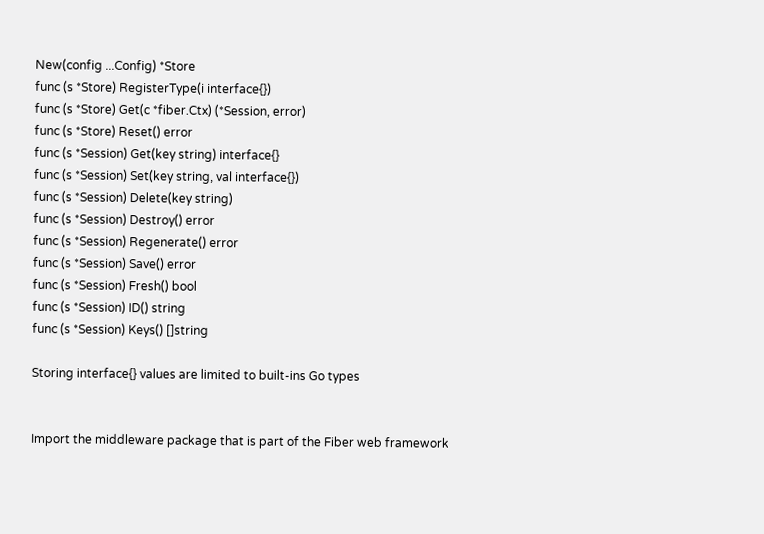New(config ...Config) *Store
func (s *Store) RegisterType(i interface{})
func (s *Store) Get(c *fiber.Ctx) (*Session, error)
func (s *Store) Reset() error
func (s *Session) Get(key string) interface{}
func (s *Session) Set(key string, val interface{})
func (s *Session) Delete(key string)
func (s *Session) Destroy() error
func (s *Session) Regenerate() error
func (s *Session) Save() error
func (s *Session) Fresh() bool
func (s *Session) ID() string
func (s *Session) Keys() []string

Storing interface{} values are limited to built-ins Go types


Import the middleware package that is part of the Fiber web framework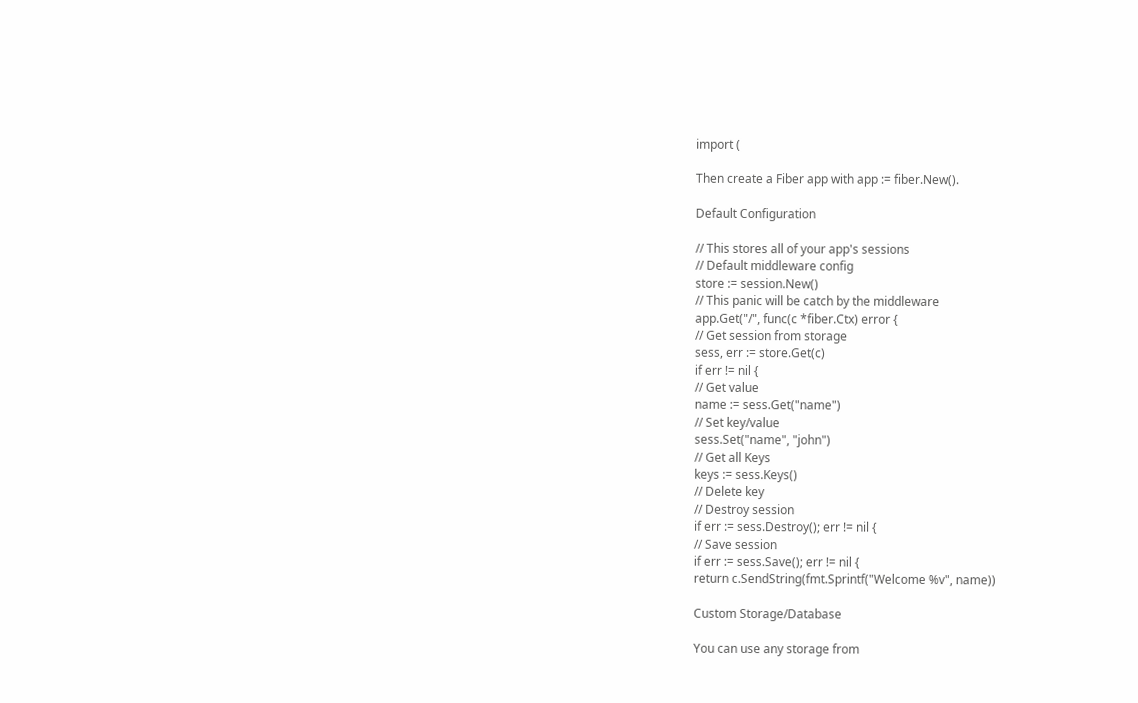import (

Then create a Fiber app with app := fiber.New().

Default Configuration

// This stores all of your app's sessions
// Default middleware config
store := session.New()
// This panic will be catch by the middleware
app.Get("/", func(c *fiber.Ctx) error {
// Get session from storage
sess, err := store.Get(c)
if err != nil {
// Get value
name := sess.Get("name")
// Set key/value
sess.Set("name", "john")
// Get all Keys
keys := sess.Keys()
// Delete key
// Destroy session
if err := sess.Destroy(); err != nil {
// Save session
if err := sess.Save(); err != nil {
return c.SendString(fmt.Sprintf("Welcome %v", name))

Custom Storage/Database

You can use any storage from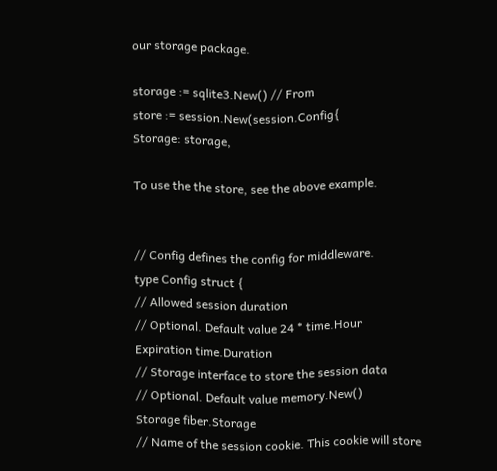our storage package.

storage := sqlite3.New() // From
store := session.New(session.Config{
Storage: storage,

To use the the store, see the above example.


// Config defines the config for middleware.
type Config struct {
// Allowed session duration
// Optional. Default value 24 * time.Hour
Expiration time.Duration
// Storage interface to store the session data
// Optional. Default value memory.New()
Storage fiber.Storage
// Name of the session cookie. This cookie will store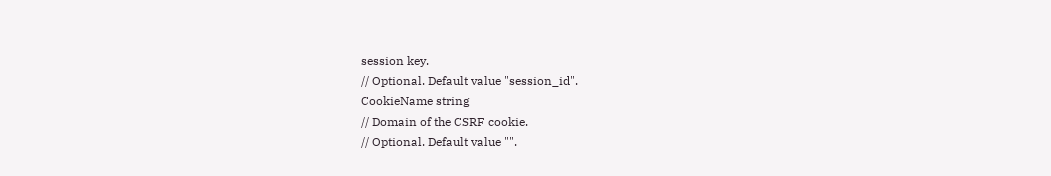session key.
// Optional. Default value "session_id".
CookieName string
// Domain of the CSRF cookie.
// Optional. Default value "".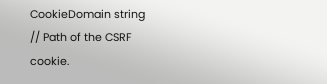CookieDomain string
// Path of the CSRF cookie.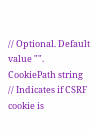// Optional. Default value "".
CookiePath string
// Indicates if CSRF cookie is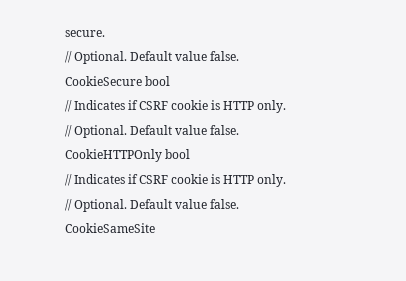secure.
// Optional. Default value false.
CookieSecure bool
// Indicates if CSRF cookie is HTTP only.
// Optional. Default value false.
CookieHTTPOnly bool
// Indicates if CSRF cookie is HTTP only.
// Optional. Default value false.
CookieSameSite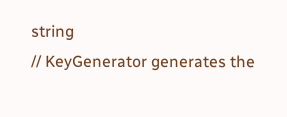string
// KeyGenerator generates the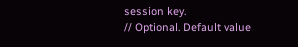session key.
// Optional. Default value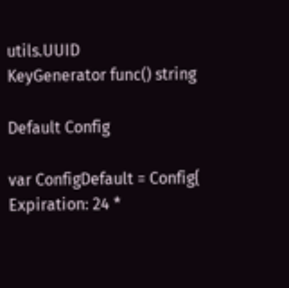utils.UUID
KeyGenerator func() string

Default Config

var ConfigDefault = Config{
Expiration: 24 *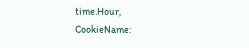time.Hour,
CookieName: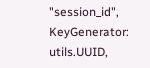"session_id",
KeyGenerator: utils.UUID,